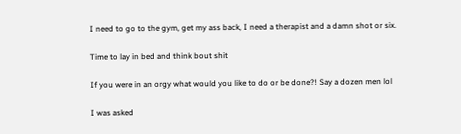I need to go to the gym, get my ass back, I need a therapist and a damn shot or six.

Time to lay in bed and think bout shit

If you were in an orgy what would you like to do or be done?! Say a dozen men lol

I was asked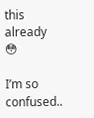this already 😳

I’m so confused..